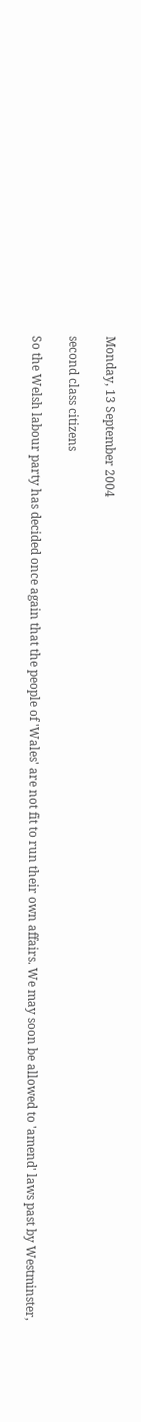Monday, 13 September 2004

second class citizens

So the Welsh labour party has decided once again that the people of 'Wales' are not fit to run their own affairs. We may soon be allowed to 'amend' laws past by Westminster,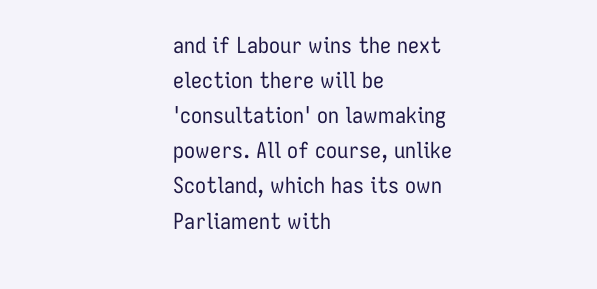and if Labour wins the next election there will be 'consultation' on lawmaking powers. All of course, unlike Scotland, which has its own Parliament with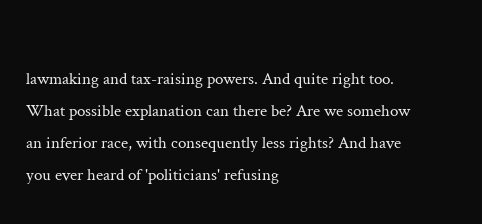lawmaking and tax-raising powers. And quite right too.
What possible explanation can there be? Are we somehow an inferior race, with consequently less rights? And have you ever heard of 'politicians' refusing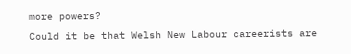more powers?
Could it be that Welsh New Labour careerists are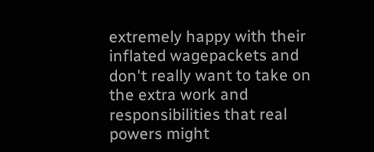extremely happy with their inflated wagepackets and don't really want to take on the extra work and responsibilities that real powers might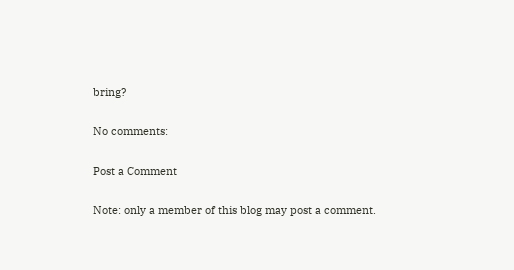bring?

No comments:

Post a Comment

Note: only a member of this blog may post a comment.